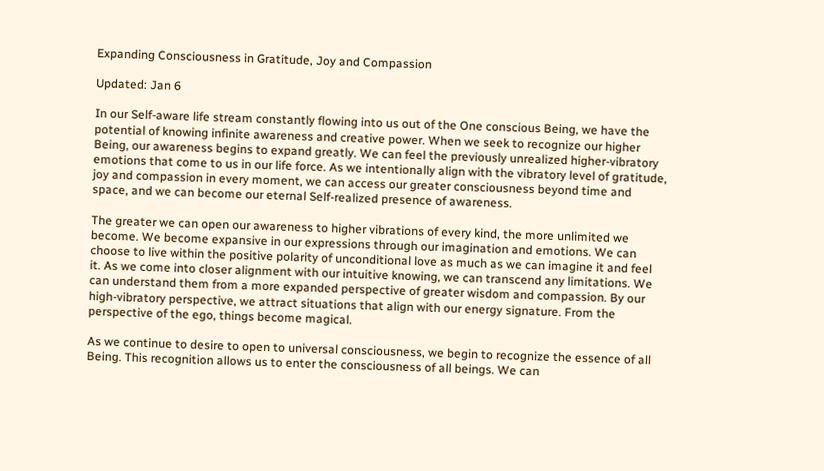Expanding Consciousness in Gratitude, Joy and Compassion

Updated: Jan 6

In our Self-aware life stream constantly flowing into us out of the One conscious Being, we have the potential of knowing infinite awareness and creative power. When we seek to recognize our higher Being, our awareness begins to expand greatly. We can feel the previously unrealized higher-vibratory emotions that come to us in our life force. As we intentionally align with the vibratory level of gratitude, joy and compassion in every moment, we can access our greater consciousness beyond time and space, and we can become our eternal Self-realized presence of awareness.

The greater we can open our awareness to higher vibrations of every kind, the more unlimited we become. We become expansive in our expressions through our imagination and emotions. We can choose to live within the positive polarity of unconditional love as much as we can imagine it and feel it. As we come into closer alignment with our intuitive knowing, we can transcend any limitations. We can understand them from a more expanded perspective of greater wisdom and compassion. By our high-vibratory perspective, we attract situations that align with our energy signature. From the perspective of the ego, things become magical.

As we continue to desire to open to universal consciousness, we begin to recognize the essence of all Being. This recognition allows us to enter the consciousness of all beings. We can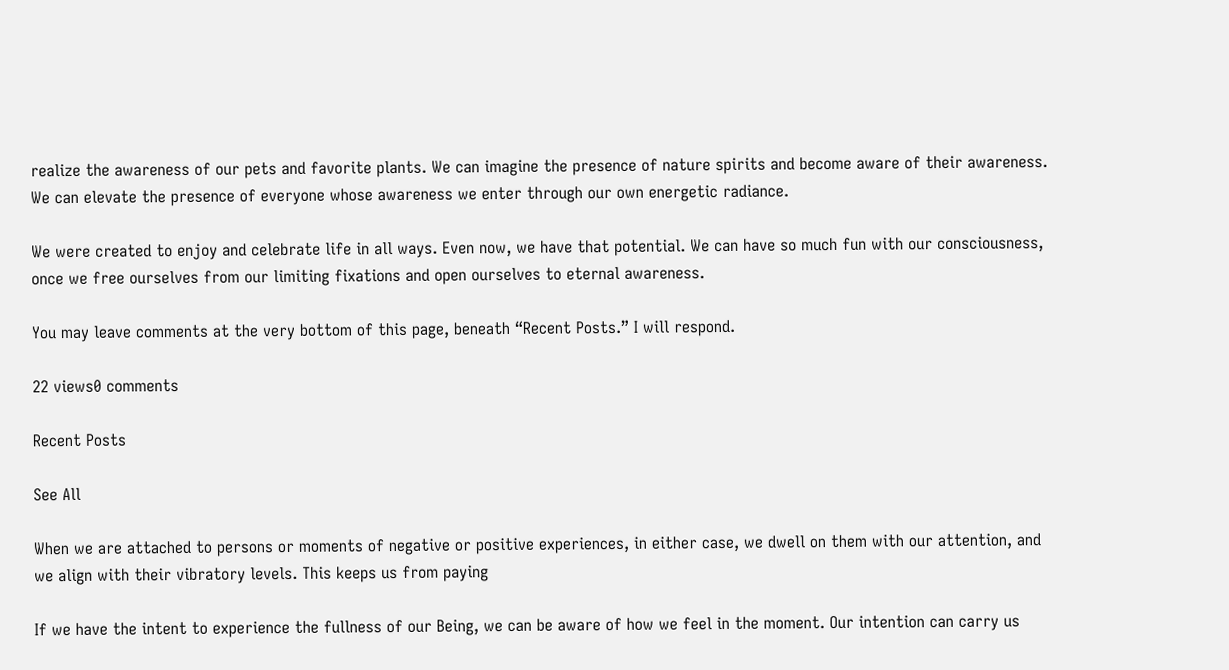realize the awareness of our pets and favorite plants. We can imagine the presence of nature spirits and become aware of their awareness. We can elevate the presence of everyone whose awareness we enter through our own energetic radiance.

We were created to enjoy and celebrate life in all ways. Even now, we have that potential. We can have so much fun with our consciousness, once we free ourselves from our limiting fixations and open ourselves to eternal awareness.

You may leave comments at the very bottom of this page, beneath “Recent Posts.” I will respond.

22 views0 comments

Recent Posts

See All

When we are attached to persons or moments of negative or positive experiences, in either case, we dwell on them with our attention, and we align with their vibratory levels. This keeps us from paying

If we have the intent to experience the fullness of our Being, we can be aware of how we feel in the moment. Our intention can carry us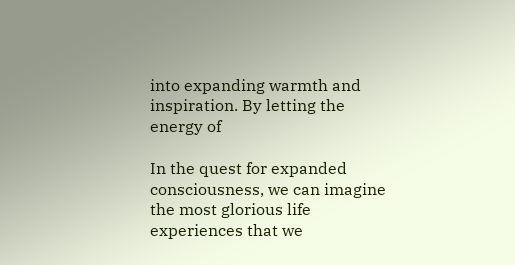into expanding warmth and inspiration. By letting the energy of

In the quest for expanded consciousness, we can imagine the most glorious life experiences that we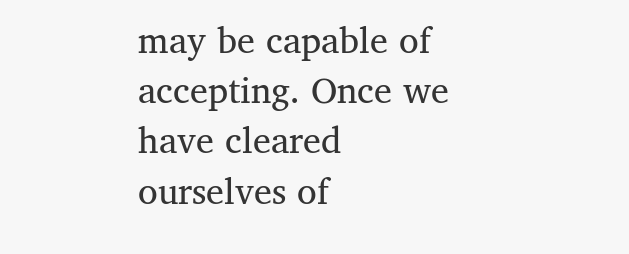may be capable of accepting. Once we have cleared ourselves of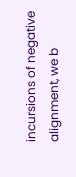incursions of negative alignment, we b